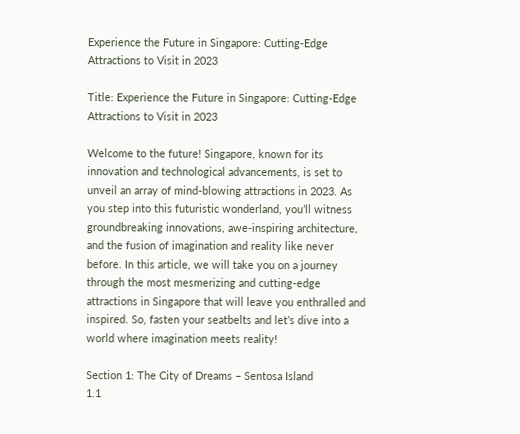Experience the Future in Singapore: Cutting-Edge Attractions to Visit in 2023

Title: Experience the Future in Singapore: Cutting-Edge Attractions to Visit in 2023

Welcome to the future! Singapore, known for its innovation and technological advancements, is set to unveil an array of mind-blowing attractions in 2023. As you step into this futuristic wonderland, you’ll witness groundbreaking innovations, awe-inspiring architecture, and the fusion of imagination and reality like never before. In this article, we will take you on a journey through the most mesmerizing and cutting-edge attractions in Singapore that will leave you enthralled and inspired. So, fasten your seatbelts and let’s dive into a world where imagination meets reality!

Section 1: The City of Dreams – Sentosa Island
1.1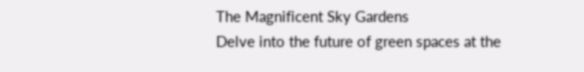The Magnificent Sky Gardens
Delve into the future of green spaces at the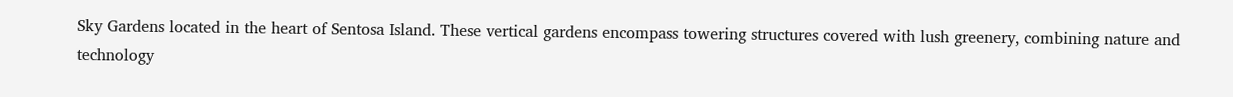Sky Gardens located in the heart of Sentosa Island. These vertical gardens encompass towering structures covered with lush greenery, combining nature and technology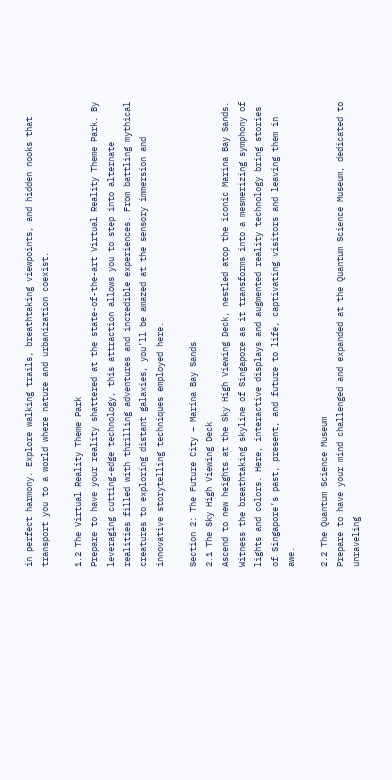in perfect harmony. Explore walking trails, breathtaking viewpoints, and hidden nooks that transport you to a world where nature and urbanization coexist.

1.2 The Virtual Reality Theme Park
Prepare to have your reality shattered at the state-of-the-art Virtual Reality Theme Park. By leveraging cutting-edge technology, this attraction allows you to step into alternate realities filled with thrilling adventures and incredible experiences. From battling mythical creatures to exploring distant galaxies, you’ll be amazed at the sensory immersion and innovative storytelling techniques employed here.

Section 2: The Future City – Marina Bay Sands
2.1 The Sky High Viewing Deck
Ascend to new heights at the Sky High Viewing Deck, nestled atop the iconic Marina Bay Sands. Witness the breathtaking skyline of Singapore as it transforms into a mesmerizing symphony of lights and colors. Here, interactive displays and augmented reality technology bring stories of Singapore’s past, present, and future to life, captivating visitors and leaving them in awe.

2.2 The Quantum Science Museum
Prepare to have your mind challenged and expanded at the Quantum Science Museum, dedicated to unraveling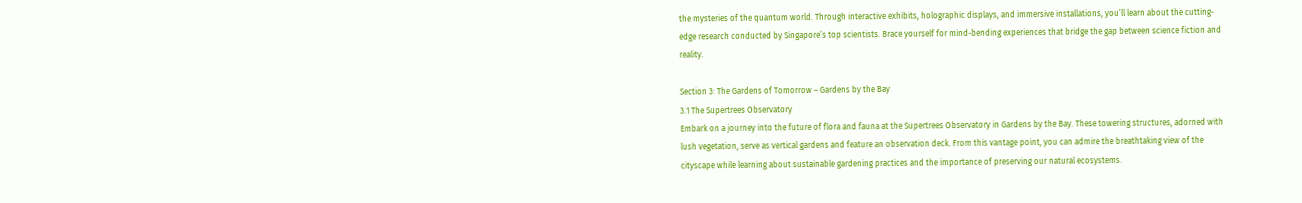the mysteries of the quantum world. Through interactive exhibits, holographic displays, and immersive installations, you’ll learn about the cutting-edge research conducted by Singapore’s top scientists. Brace yourself for mind-bending experiences that bridge the gap between science fiction and reality.

Section 3: The Gardens of Tomorrow – Gardens by the Bay
3.1 The Supertrees Observatory
Embark on a journey into the future of flora and fauna at the Supertrees Observatory in Gardens by the Bay. These towering structures, adorned with lush vegetation, serve as vertical gardens and feature an observation deck. From this vantage point, you can admire the breathtaking view of the cityscape while learning about sustainable gardening practices and the importance of preserving our natural ecosystems.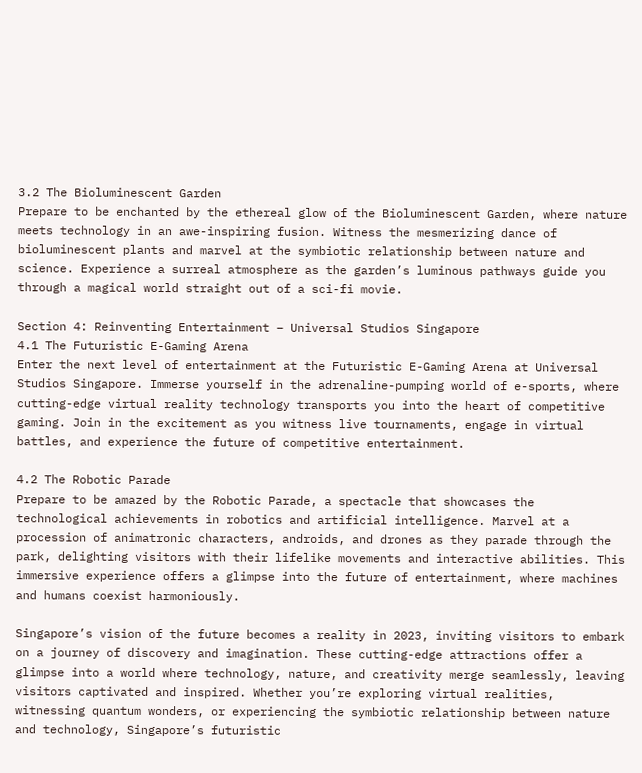3.2 The Bioluminescent Garden
Prepare to be enchanted by the ethereal glow of the Bioluminescent Garden, where nature meets technology in an awe-inspiring fusion. Witness the mesmerizing dance of bioluminescent plants and marvel at the symbiotic relationship between nature and science. Experience a surreal atmosphere as the garden’s luminous pathways guide you through a magical world straight out of a sci-fi movie.

Section 4: Reinventing Entertainment – Universal Studios Singapore
4.1 The Futuristic E-Gaming Arena
Enter the next level of entertainment at the Futuristic E-Gaming Arena at Universal Studios Singapore. Immerse yourself in the adrenaline-pumping world of e-sports, where cutting-edge virtual reality technology transports you into the heart of competitive gaming. Join in the excitement as you witness live tournaments, engage in virtual battles, and experience the future of competitive entertainment.

4.2 The Robotic Parade
Prepare to be amazed by the Robotic Parade, a spectacle that showcases the technological achievements in robotics and artificial intelligence. Marvel at a procession of animatronic characters, androids, and drones as they parade through the park, delighting visitors with their lifelike movements and interactive abilities. This immersive experience offers a glimpse into the future of entertainment, where machines and humans coexist harmoniously.

Singapore’s vision of the future becomes a reality in 2023, inviting visitors to embark on a journey of discovery and imagination. These cutting-edge attractions offer a glimpse into a world where technology, nature, and creativity merge seamlessly, leaving visitors captivated and inspired. Whether you’re exploring virtual realities, witnessing quantum wonders, or experiencing the symbiotic relationship between nature and technology, Singapore’s futuristic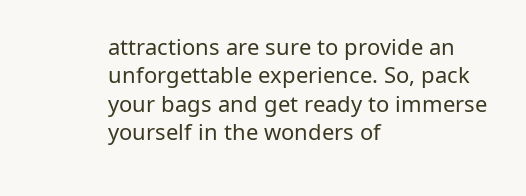attractions are sure to provide an unforgettable experience. So, pack your bags and get ready to immerse yourself in the wonders of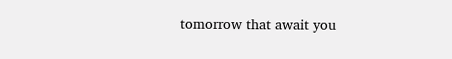tomorrow that await you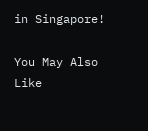in Singapore!

You May Also Like